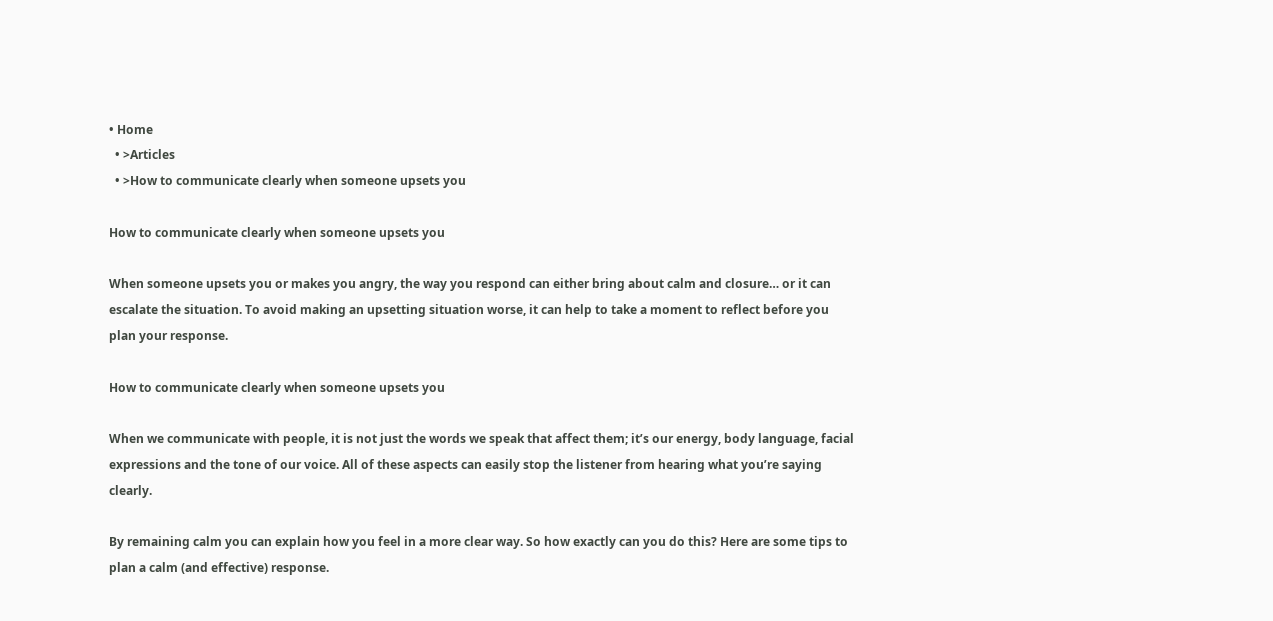• Home
  • >Articles
  • >How to communicate clearly when someone upsets you

How to communicate clearly when someone upsets you

When someone upsets you or makes you angry, the way you respond can either bring about calm and closure… or it can escalate the situation. To avoid making an upsetting situation worse, it can help to take a moment to reflect before you plan your response.

How to communicate clearly when someone upsets you

When we communicate with people, it is not just the words we speak that affect them; it’s our energy, body language, facial expressions and the tone of our voice. All of these aspects can easily stop the listener from hearing what you’re saying clearly.

By remaining calm you can explain how you feel in a more clear way. So how exactly can you do this? Here are some tips to plan a calm (and effective) response.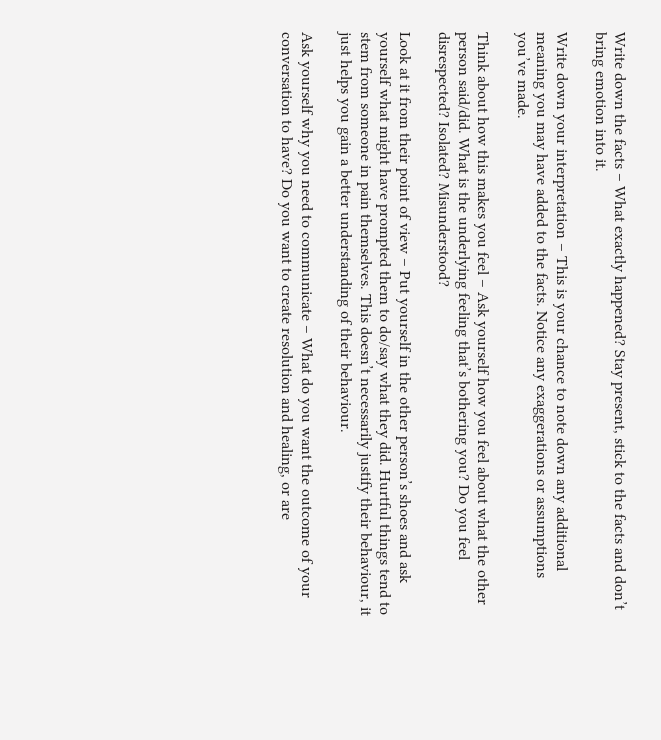Write down the facts – What exactly happened? Stay present, stick to the facts and don’t bring emotion into it.

Write down your interpretation – This is your chance to note down any additional meaning you may have added to the facts. Notice any exaggerations or assumptions you’ve made.

Think about how this makes you feel – Ask yourself how you feel about what the other person said/did. What is the underlying feeling that’s bothering you? Do you feel disrespected? Isolated? Misunderstood?

Look at it from their point of view – Put yourself in the other person’s shoes and ask yourself what might have prompted them to do/say what they did. Hurtful things tend to stem from someone in pain themselves. This doesn’t necessarily justify their behaviour, it just helps you gain a better understanding of their behaviour.

Ask yourself why you need to communicate – What do you want the outcome of your conversation to have? Do you want to create resolution and healing, or are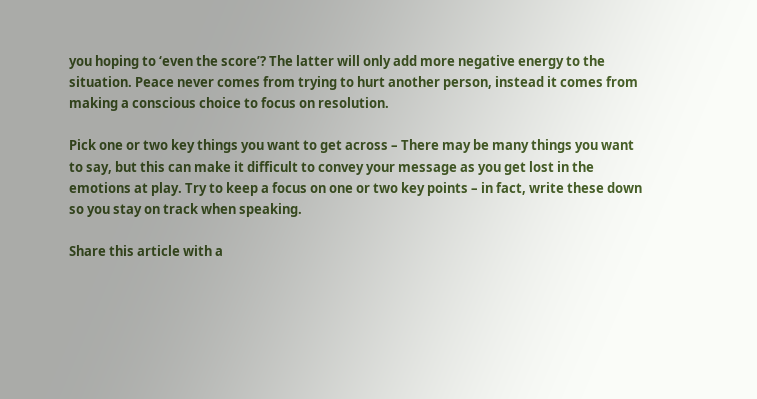you hoping to ‘even the score’? The latter will only add more negative energy to the situation. Peace never comes from trying to hurt another person, instead it comes from making a conscious choice to focus on resolution.

Pick one or two key things you want to get across – There may be many things you want to say, but this can make it difficult to convey your message as you get lost in the emotions at play. Try to keep a focus on one or two key points – in fact, write these down so you stay on track when speaking.

Share this article with a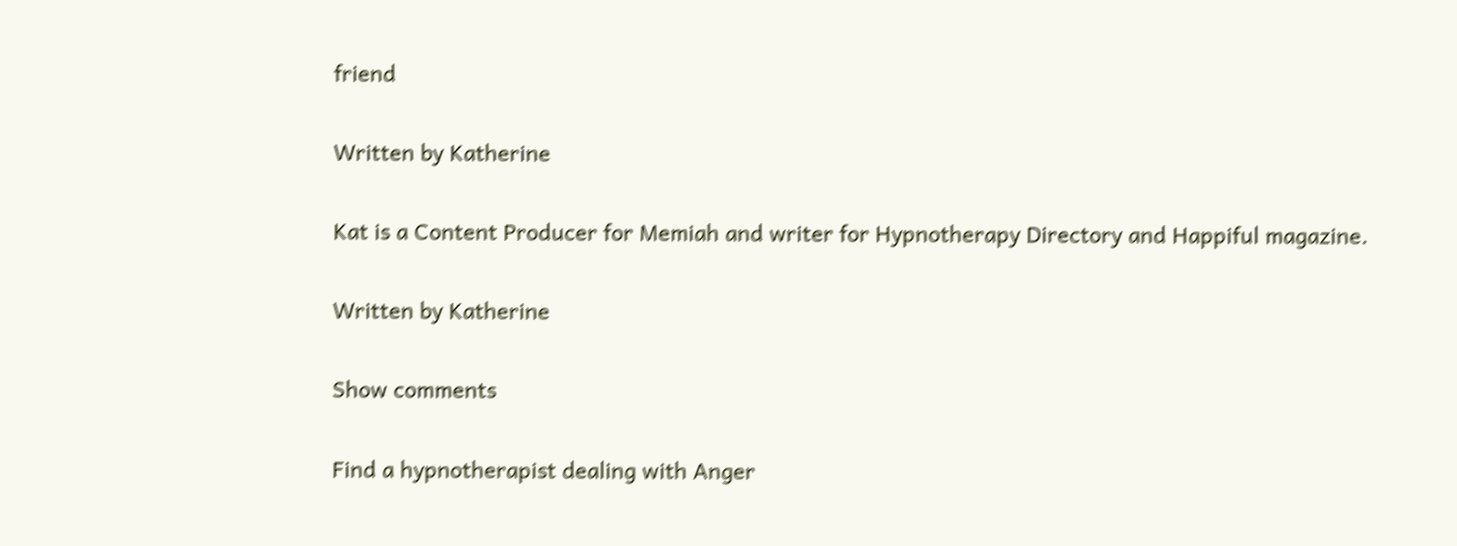friend

Written by Katherine

Kat is a Content Producer for Memiah and writer for Hypnotherapy Directory and Happiful magazine.

Written by Katherine

Show comments

Find a hypnotherapist dealing with Anger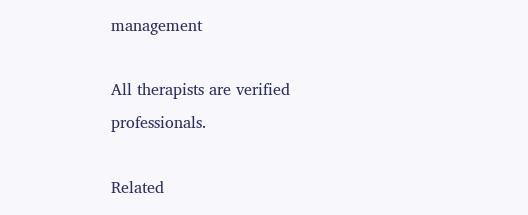management

All therapists are verified professionals.

Related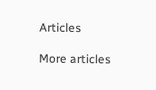Articles

More articles